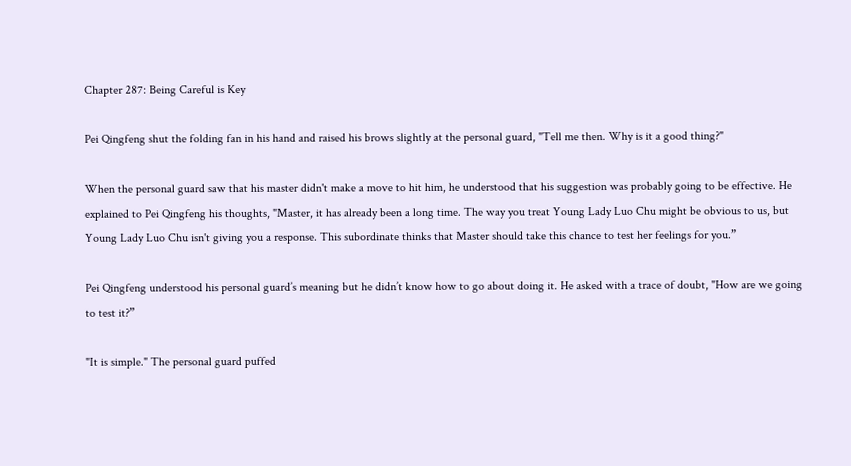Chapter 287: Being Careful is Key

Pei Qingfeng shut the folding fan in his hand and raised his brows slightly at the personal guard, "Tell me then. Why is it a good thing?"

When the personal guard saw that his master didn't make a move to hit him, he understood that his suggestion was probably going to be effective. He explained to Pei Qingfeng his thoughts, "Master, it has already been a long time. The way you treat Young Lady Luo Chu might be obvious to us, but Young Lady Luo Chu isn't giving you a response. This subordinate thinks that Master should take this chance to test her feelings for you.”

Pei Qingfeng understood his personal guard’s meaning but he didn’t know how to go about doing it. He asked with a trace of doubt, "How are we going to test it?”

"It is simple." The personal guard puffed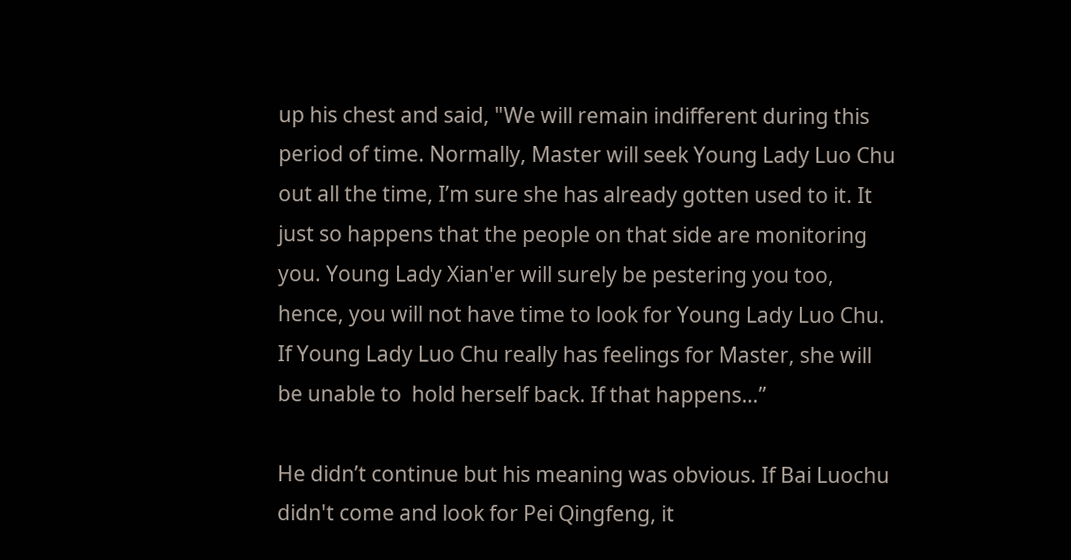up his chest and said, "We will remain indifferent during this period of time. Normally, Master will seek Young Lady Luo Chu out all the time, I’m sure she has already gotten used to it. It just so happens that the people on that side are monitoring you. Young Lady Xian'er will surely be pestering you too, hence, you will not have time to look for Young Lady Luo Chu. If Young Lady Luo Chu really has feelings for Master, she will be unable to  hold herself back. If that happens…”

He didn’t continue but his meaning was obvious. If Bai Luochu didn't come and look for Pei Qingfeng, it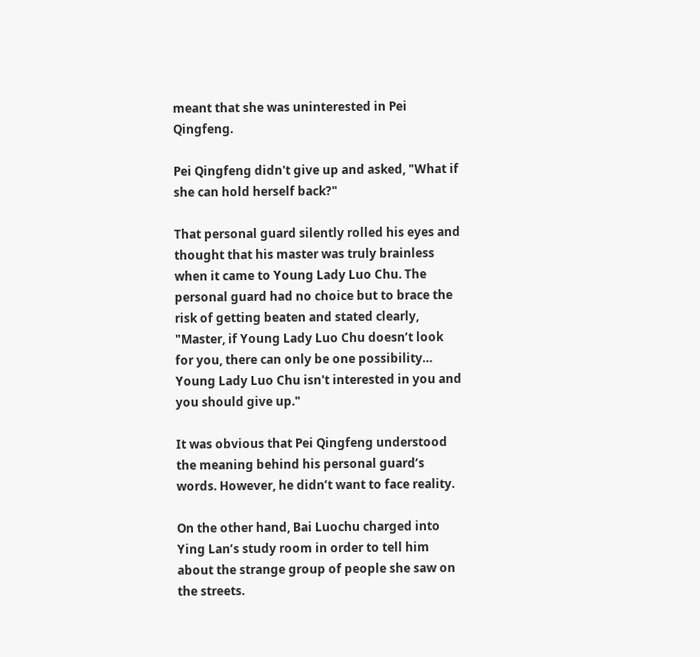meant that she was uninterested in Pei Qingfeng.

Pei Qingfeng didn't give up and asked, "What if she can hold herself back?"

That personal guard silently rolled his eyes and thought that his master was truly brainless when it came to Young Lady Luo Chu. The personal guard had no choice but to brace the risk of getting beaten and stated clearly, "Master, if Young Lady Luo Chu doesn’t look for you, there can only be one possibility… Young Lady Luo Chu isn't interested in you and you should give up."

It was obvious that Pei Qingfeng understood the meaning behind his personal guard’s words. However, he didn’t want to face reality.

On the other hand, Bai Luochu charged into Ying Lan’s study room in order to tell him about the strange group of people she saw on the streets.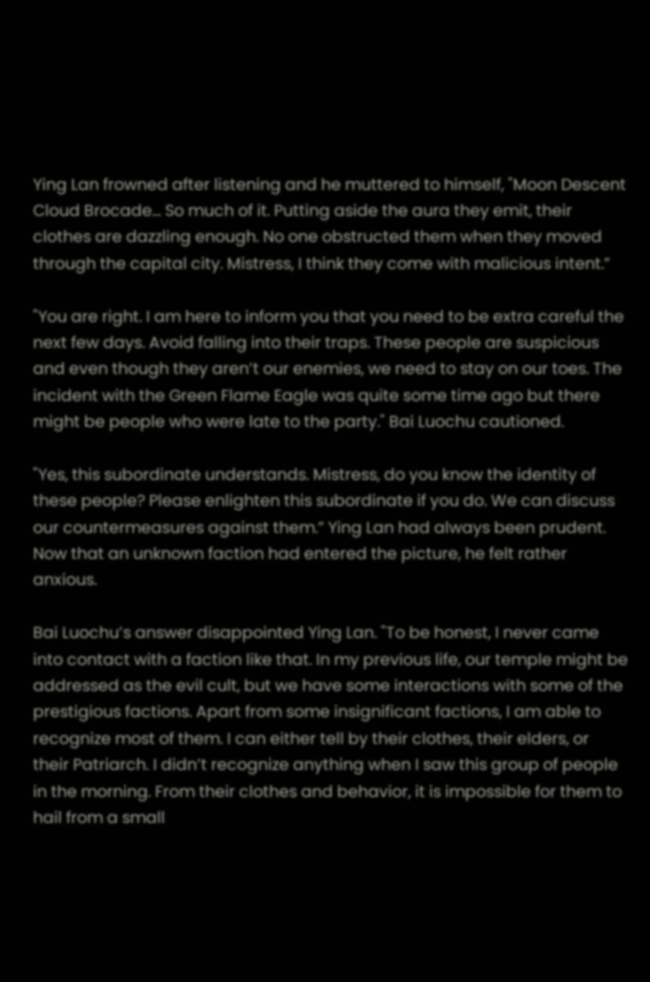Ying Lan frowned after listening and he muttered to himself, "Moon Descent Cloud Brocade… So much of it. Putting aside the aura they emit, their clothes are dazzling enough. No one obstructed them when they moved through the capital city. Mistress, I think they come with malicious intent.”

"You are right. I am here to inform you that you need to be extra careful the next few days. Avoid falling into their traps. These people are suspicious and even though they aren’t our enemies, we need to stay on our toes. The incident with the Green Flame Eagle was quite some time ago but there might be people who were late to the party." Bai Luochu cautioned.

"Yes, this subordinate understands. Mistress, do you know the identity of these people? Please enlighten this subordinate if you do. We can discuss our countermeasures against them.” Ying Lan had always been prudent. Now that an unknown faction had entered the picture, he felt rather anxious.

Bai Luochu’s answer disappointed Ying Lan. "To be honest, I never came into contact with a faction like that. In my previous life, our temple might be addressed as the evil cult, but we have some interactions with some of the prestigious factions. Apart from some insignificant factions, I am able to recognize most of them. I can either tell by their clothes, their elders, or their Patriarch. I didn’t recognize anything when I saw this group of people in the morning. From their clothes and behavior, it is impossible for them to hail from a small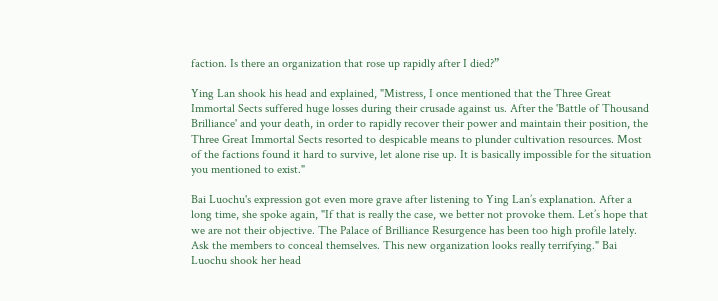faction. Is there an organization that rose up rapidly after I died?”

Ying Lan shook his head and explained, "Mistress, I once mentioned that the Three Great Immortal Sects suffered huge losses during their crusade against us. After the 'Battle of Thousand Brilliance' and your death, in order to rapidly recover their power and maintain their position, the Three Great Immortal Sects resorted to despicable means to plunder cultivation resources. Most of the factions found it hard to survive, let alone rise up. It is basically impossible for the situation you mentioned to exist."

Bai Luochu's expression got even more grave after listening to Ying Lan’s explanation. After a long time, she spoke again, "If that is really the case, we better not provoke them. Let’s hope that we are not their objective. The Palace of Brilliance Resurgence has been too high profile lately. Ask the members to conceal themselves. This new organization looks really terrifying." Bai Luochu shook her head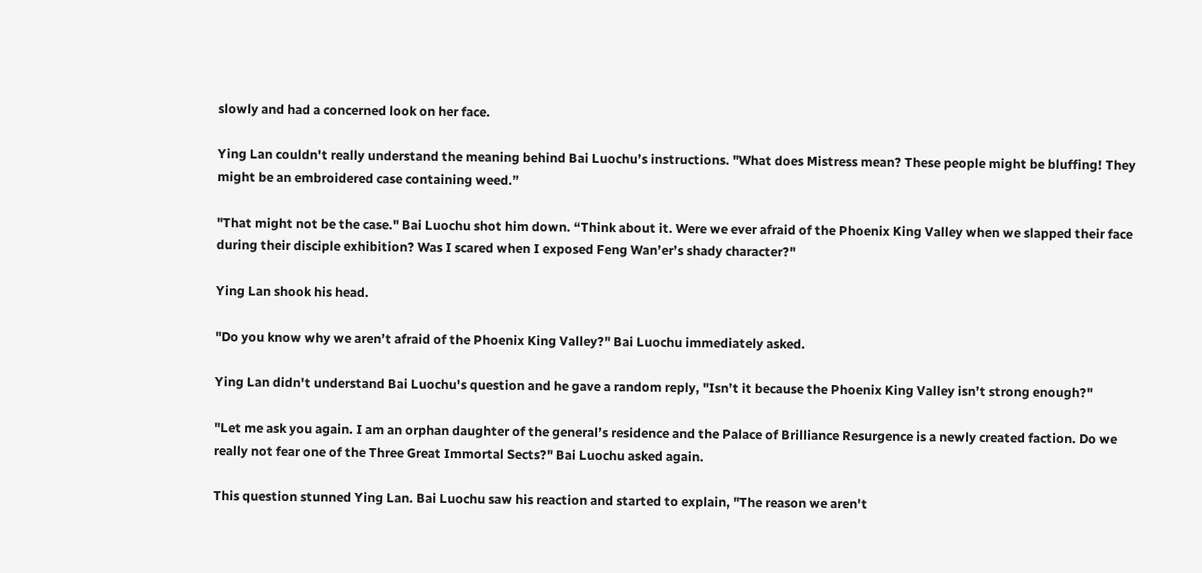slowly and had a concerned look on her face.

Ying Lan couldn't really understand the meaning behind Bai Luochu’s instructions. "What does Mistress mean? These people might be bluffing! They might be an embroidered case containing weed.”

"That might not be the case." Bai Luochu shot him down. “Think about it. Were we ever afraid of the Phoenix King Valley when we slapped their face during their disciple exhibition? Was I scared when I exposed Feng Wan’er’s shady character?"

Ying Lan shook his head.

"Do you know why we aren’t afraid of the Phoenix King Valley?" Bai Luochu immediately asked.

Ying Lan didn't understand Bai Luochu's question and he gave a random reply, "Isn’t it because the Phoenix King Valley isn’t strong enough?"

"Let me ask you again. I am an orphan daughter of the general’s residence and the Palace of Brilliance Resurgence is a newly created faction. Do we really not fear one of the Three Great Immortal Sects?" Bai Luochu asked again.

This question stunned Ying Lan. Bai Luochu saw his reaction and started to explain, "The reason we aren't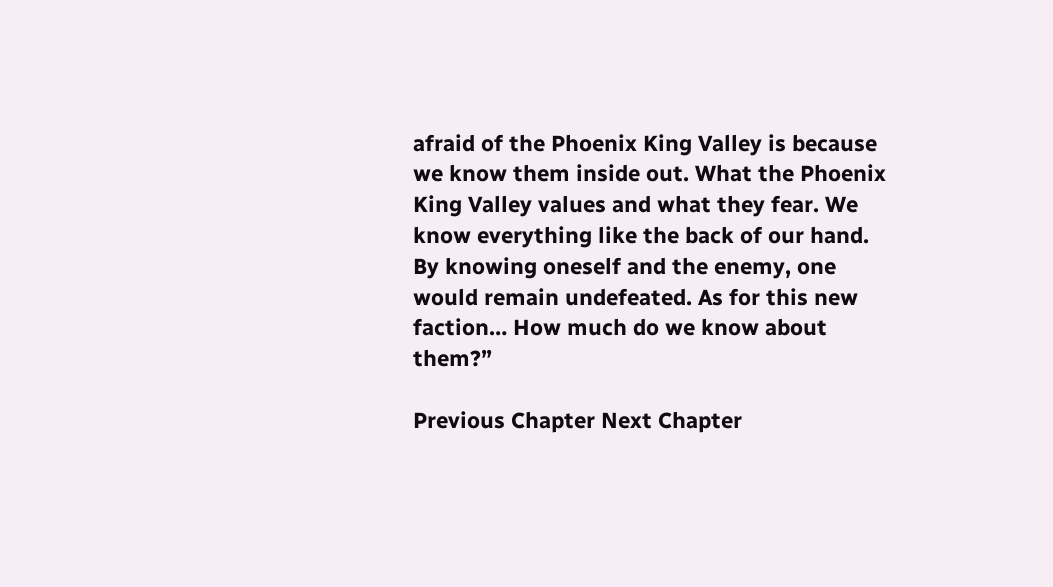afraid of the Phoenix King Valley is because we know them inside out. What the Phoenix King Valley values and what they fear. We know everything like the back of our hand. By knowing oneself and the enemy, one would remain undefeated. As for this new faction… How much do we know about them?”

Previous Chapter Next Chapter